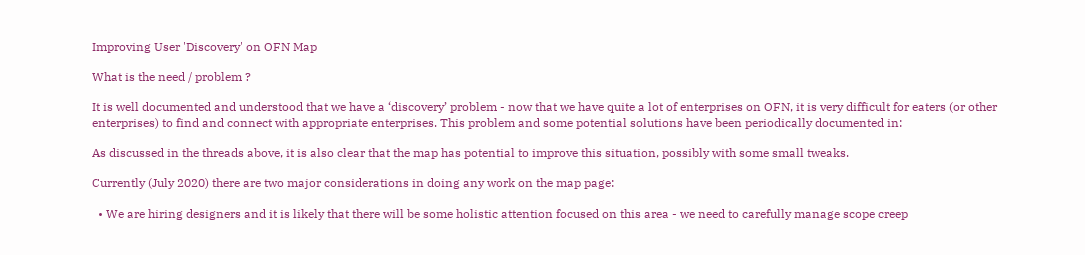Improving User 'Discovery' on OFN Map

What is the need / problem ?

It is well documented and understood that we have a ‘discovery’ problem - now that we have quite a lot of enterprises on OFN, it is very difficult for eaters (or other enterprises) to find and connect with appropriate enterprises. This problem and some potential solutions have been periodically documented in:

As discussed in the threads above, it is also clear that the map has potential to improve this situation, possibly with some small tweaks.

Currently (July 2020) there are two major considerations in doing any work on the map page:

  • We are hiring designers and it is likely that there will be some holistic attention focused on this area - we need to carefully manage scope creep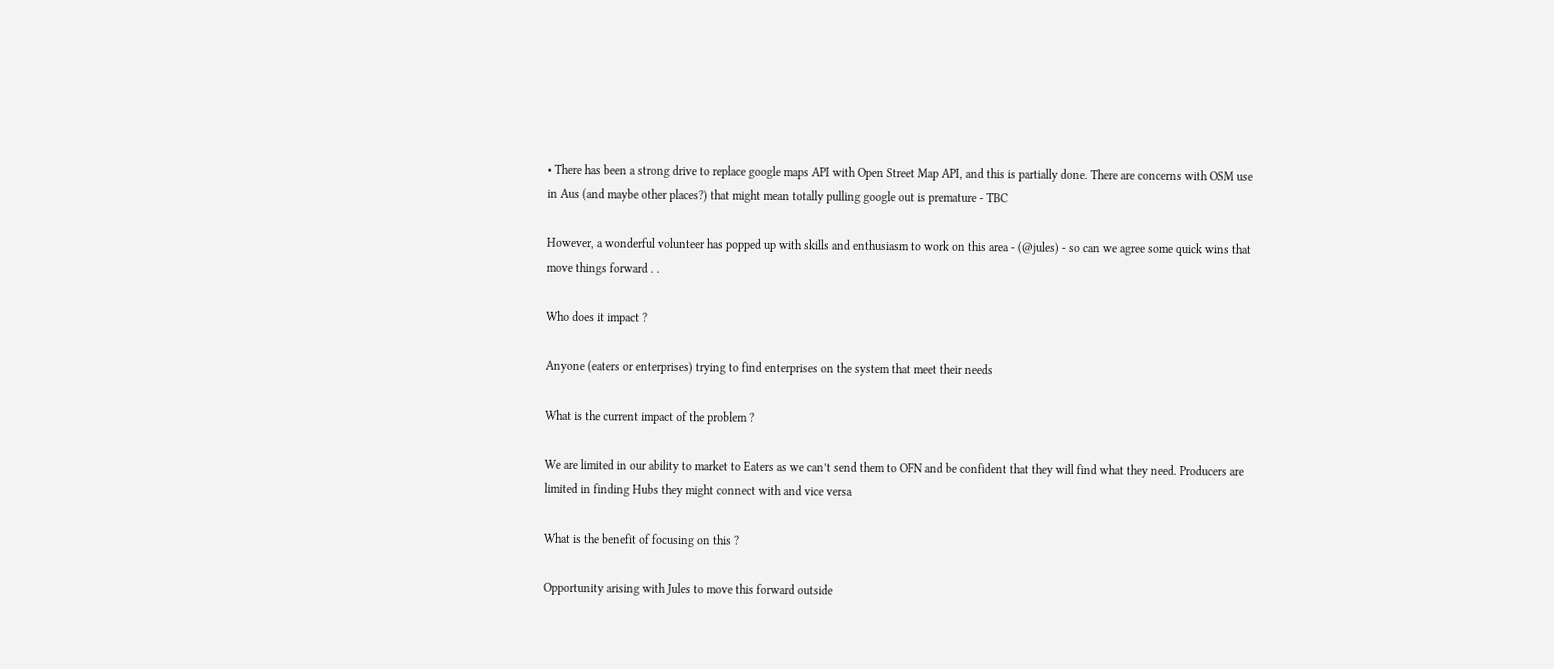• There has been a strong drive to replace google maps API with Open Street Map API, and this is partially done. There are concerns with OSM use in Aus (and maybe other places?) that might mean totally pulling google out is premature - TBC

However, a wonderful volunteer has popped up with skills and enthusiasm to work on this area - (@jules) - so can we agree some quick wins that move things forward . .

Who does it impact ?

Anyone (eaters or enterprises) trying to find enterprises on the system that meet their needs

What is the current impact of the problem ?

We are limited in our ability to market to Eaters as we can’t send them to OFN and be confident that they will find what they need. Producers are limited in finding Hubs they might connect with and vice versa

What is the benefit of focusing on this ?

Opportunity arising with Jules to move this forward outside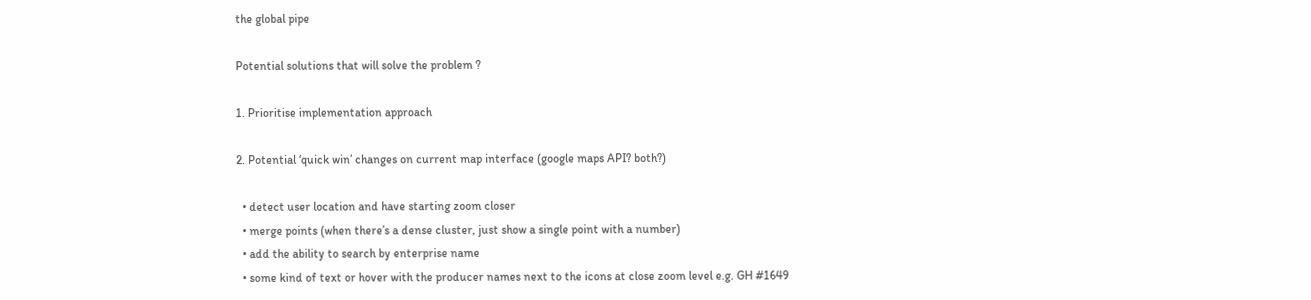the global pipe

Potential solutions that will solve the problem ?

1. Prioritise implementation approach

2. Potential ‘quick win’ changes on current map interface (google maps API? both?)

  • detect user location and have starting zoom closer
  • merge points (when there’s a dense cluster, just show a single point with a number)
  • add the ability to search by enterprise name
  • some kind of text or hover with the producer names next to the icons at close zoom level e.g. GH #1649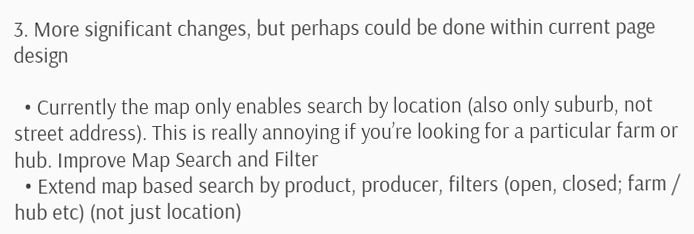3. More significant changes, but perhaps could be done within current page design

  • Currently the map only enables search by location (also only suburb, not street address). This is really annoying if you’re looking for a particular farm or hub. Improve Map Search and Filter
  • Extend map based search by product, producer, filters (open, closed; farm / hub etc) (not just location)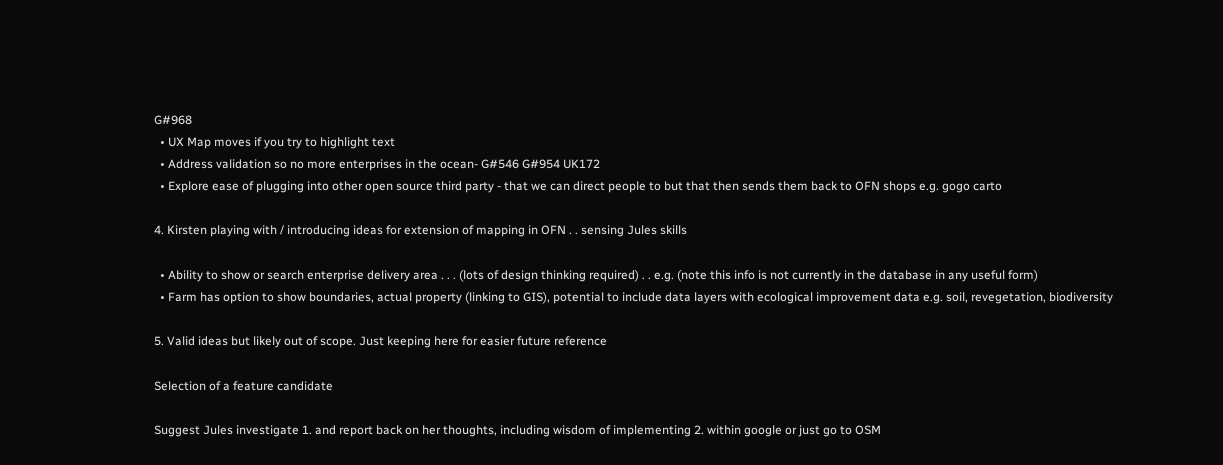G#968
  • UX Map moves if you try to highlight text
  • Address validation so no more enterprises in the ocean- G#546 G#954 UK172
  • Explore ease of plugging into other open source third party - that we can direct people to but that then sends them back to OFN shops e.g. gogo carto

4. Kirsten playing with / introducing ideas for extension of mapping in OFN . . sensing Jules skills

  • Ability to show or search enterprise delivery area . . . (lots of design thinking required) . . e.g. (note this info is not currently in the database in any useful form)
  • Farm has option to show boundaries, actual property (linking to GIS), potential to include data layers with ecological improvement data e.g. soil, revegetation, biodiversity

5. Valid ideas but likely out of scope. Just keeping here for easier future reference

Selection of a feature candidate

Suggest Jules investigate 1. and report back on her thoughts, including wisdom of implementing 2. within google or just go to OSM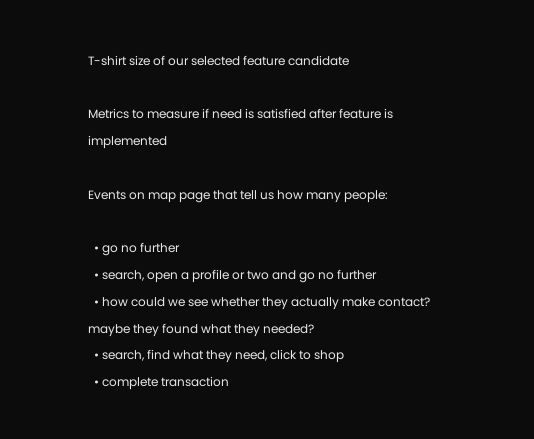T-shirt size of our selected feature candidate

Metrics to measure if need is satisfied after feature is implemented

Events on map page that tell us how many people:

  • go no further
  • search, open a profile or two and go no further
  • how could we see whether they actually make contact? maybe they found what they needed?
  • search, find what they need, click to shop
  • complete transaction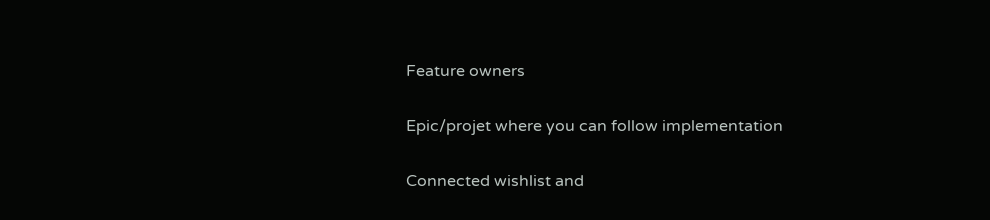Feature owners

Epic/projet where you can follow implementation

Connected wishlist and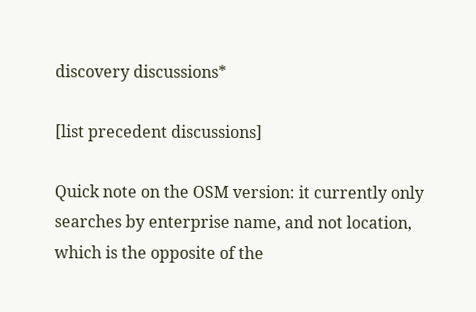discovery discussions*

[list precedent discussions]

Quick note on the OSM version: it currently only searches by enterprise name, and not location, which is the opposite of the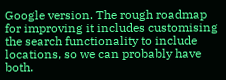Google version. The rough roadmap for improving it includes customising the search functionality to include locations, so we can probably have both.